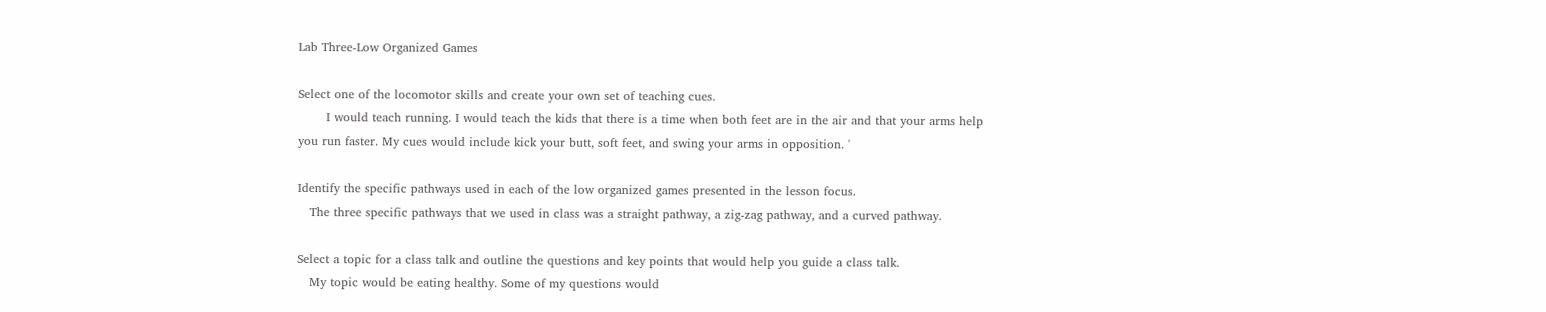Lab Three-Low Organized Games

Select one of the locomotor skills and create your own set of teaching cues.
       I would teach running. I would teach the kids that there is a time when both feet are in the air and that your arms help you run faster. My cues would include kick your butt, soft feet, and swing your arms in opposition. '

Identify the specific pathways used in each of the low organized games presented in the lesson focus.
   The three specific pathways that we used in class was a straight pathway, a zig-zag pathway, and a curved pathway.

Select a topic for a class talk and outline the questions and key points that would help you guide a class talk.
   My topic would be eating healthy. Some of my questions would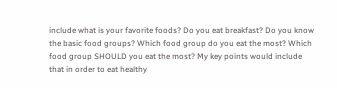include what is your favorite foods? Do you eat breakfast? Do you know the basic food groups? Which food group do you eat the most? Which food group SHOULD you eat the most? My key points would include that in order to eat healthy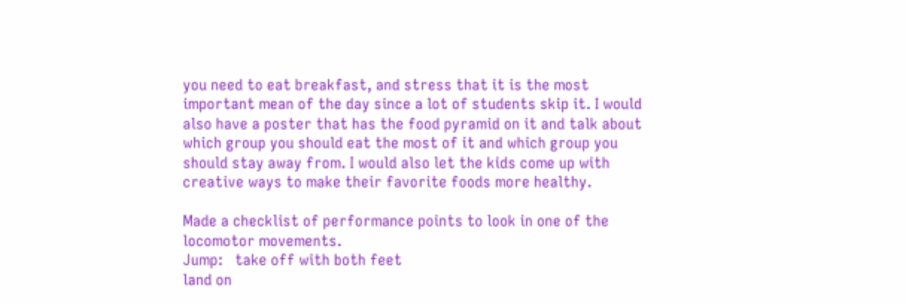you need to eat breakfast, and stress that it is the most important mean of the day since a lot of students skip it. I would also have a poster that has the food pyramid on it and talk about which group you should eat the most of it and which group you should stay away from. I would also let the kids come up with creative ways to make their favorite foods more healthy.

Made a checklist of performance points to look in one of the locomotor movements.
Jump:   take off with both feet
land on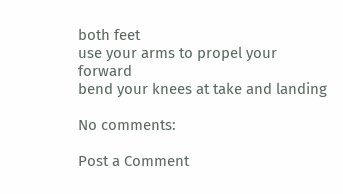both feet
use your arms to propel your forward
bend your knees at take and landing

No comments:

Post a Comment